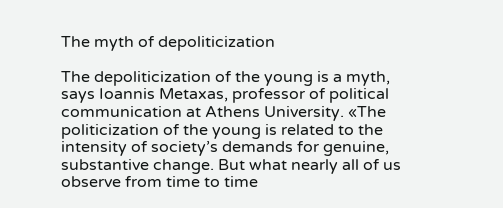The myth of depoliticization

The depoliticization of the young is a myth, says Ioannis Metaxas, professor of political communication at Athens University. «The politicization of the young is related to the intensity of society’s demands for genuine, substantive change. But what nearly all of us observe from time to time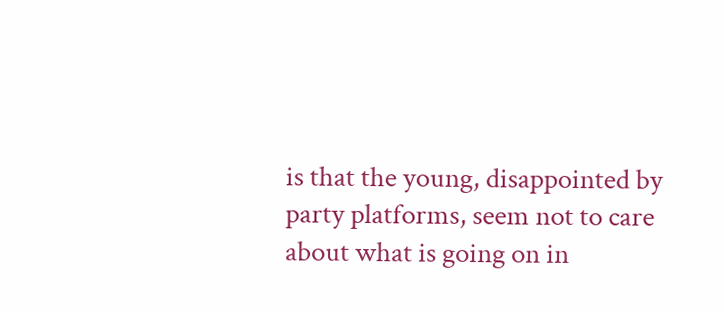is that the young, disappointed by party platforms, seem not to care about what is going on in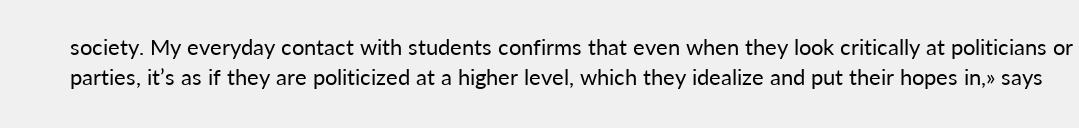society. My everyday contact with students confirms that even when they look critically at politicians or parties, it’s as if they are politicized at a higher level, which they idealize and put their hopes in,» says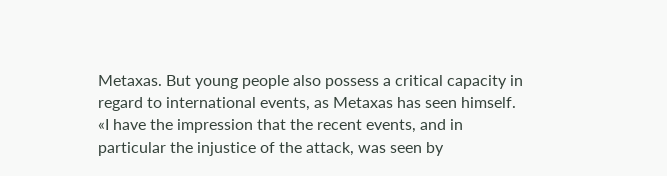Metaxas. But young people also possess a critical capacity in regard to international events, as Metaxas has seen himself. «I have the impression that the recent events, and in particular the injustice of the attack, was seen by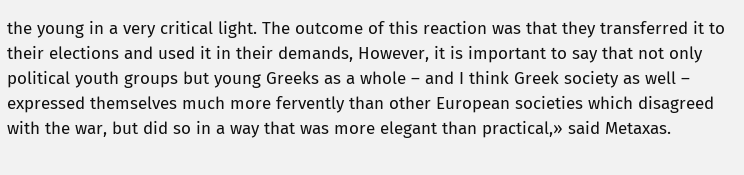the young in a very critical light. The outcome of this reaction was that they transferred it to their elections and used it in their demands, However, it is important to say that not only political youth groups but young Greeks as a whole – and I think Greek society as well – expressed themselves much more fervently than other European societies which disagreed with the war, but did so in a way that was more elegant than practical,» said Metaxas.